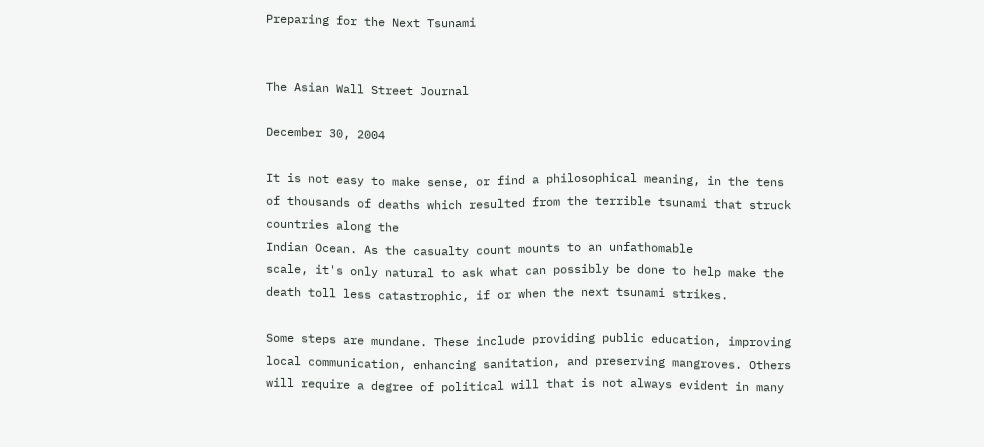Preparing for the Next Tsunami


The Asian Wall Street Journal

December 30, 2004

It is not easy to make sense, or find a philosophical meaning, in the tens
of thousands of deaths which resulted from the terrible tsunami that struck
countries along the
Indian Ocean. As the casualty count mounts to an unfathomable
scale, it's only natural to ask what can possibly be done to help make the
death toll less catastrophic, if or when the next tsunami strikes.

Some steps are mundane. These include providing public education, improving
local communication, enhancing sanitation, and preserving mangroves. Others
will require a degree of political will that is not always evident in many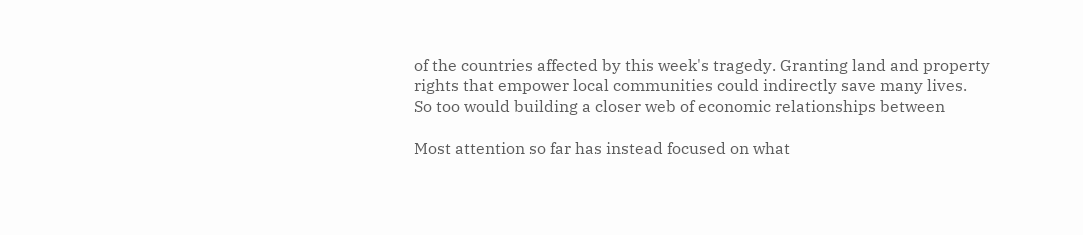of the countries affected by this week's tragedy. Granting land and property
rights that empower local communities could indirectly save many lives.
So too would building a closer web of economic relationships between

Most attention so far has instead focused on what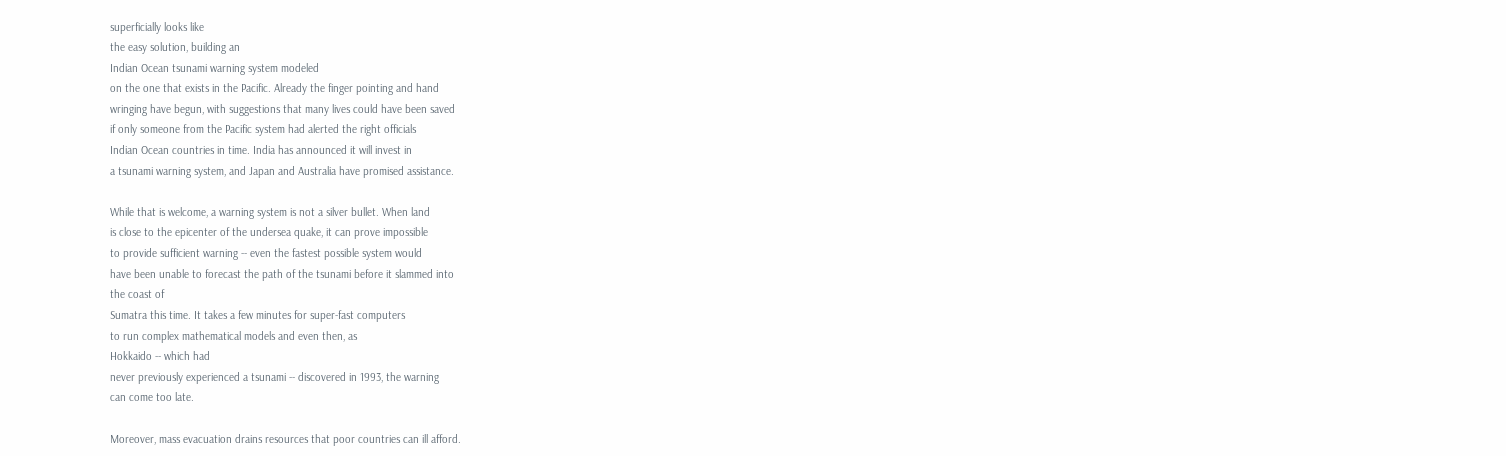superficially looks like
the easy solution, building an
Indian Ocean tsunami warning system modeled
on the one that exists in the Pacific. Already the finger pointing and hand
wringing have begun, with suggestions that many lives could have been saved
if only someone from the Pacific system had alerted the right officials
Indian Ocean countries in time. India has announced it will invest in
a tsunami warning system, and Japan and Australia have promised assistance.

While that is welcome, a warning system is not a silver bullet. When land
is close to the epicenter of the undersea quake, it can prove impossible
to provide sufficient warning -- even the fastest possible system would
have been unable to forecast the path of the tsunami before it slammed into
the coast of
Sumatra this time. It takes a few minutes for super-fast computers
to run complex mathematical models and even then, as
Hokkaido -- which had
never previously experienced a tsunami -- discovered in 1993, the warning
can come too late.

Moreover, mass evacuation drains resources that poor countries can ill afford.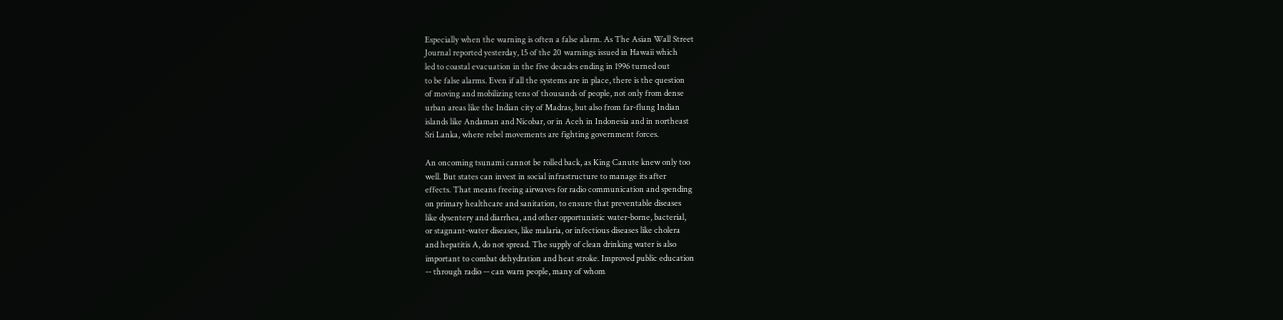Especially when the warning is often a false alarm. As The Asian Wall Street
Journal reported yesterday, 15 of the 20 warnings issued in Hawaii which
led to coastal evacuation in the five decades ending in 1996 turned out
to be false alarms. Even if all the systems are in place, there is the question
of moving and mobilizing tens of thousands of people, not only from dense
urban areas like the Indian city of Madras, but also from far-flung Indian
islands like Andaman and Nicobar, or in Aceh in Indonesia and in northeast
Sri Lanka, where rebel movements are fighting government forces.

An oncoming tsunami cannot be rolled back, as King Canute knew only too
well. But states can invest in social infrastructure to manage its after
effects. That means freeing airwaves for radio communication and spending
on primary healthcare and sanitation, to ensure that preventable diseases
like dysentery and diarrhea, and other opportunistic water-borne, bacterial,
or stagnant-water diseases, like malaria, or infectious diseases like cholera
and hepatitis A, do not spread. The supply of clean drinking water is also
important to combat dehydration and heat stroke. Improved public education
-- through radio -- can warn people, many of whom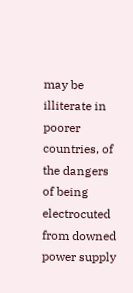may be illiterate in poorer
countries, of the dangers of being electrocuted from downed power supply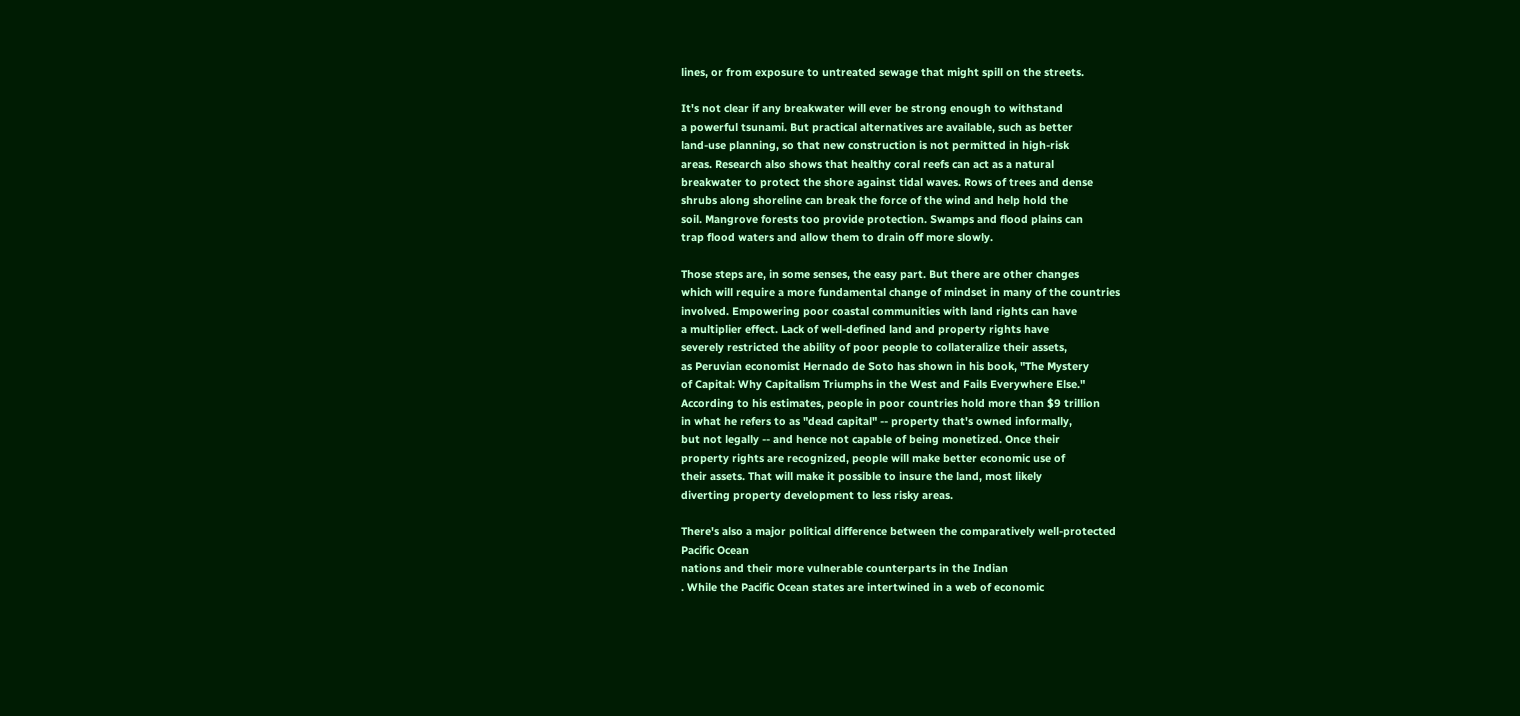lines, or from exposure to untreated sewage that might spill on the streets.

It's not clear if any breakwater will ever be strong enough to withstand
a powerful tsunami. But practical alternatives are available, such as better
land-use planning, so that new construction is not permitted in high-risk
areas. Research also shows that healthy coral reefs can act as a natural
breakwater to protect the shore against tidal waves. Rows of trees and dense
shrubs along shoreline can break the force of the wind and help hold the
soil. Mangrove forests too provide protection. Swamps and flood plains can
trap flood waters and allow them to drain off more slowly.

Those steps are, in some senses, the easy part. But there are other changes
which will require a more fundamental change of mindset in many of the countries
involved. Empowering poor coastal communities with land rights can have
a multiplier effect. Lack of well-defined land and property rights have
severely restricted the ability of poor people to collateralize their assets,
as Peruvian economist Hernado de Soto has shown in his book, "The Mystery
of Capital: Why Capitalism Triumphs in the West and Fails Everywhere Else."
According to his estimates, people in poor countries hold more than $9 trillion
in what he refers to as "dead capital" -- property that's owned informally,
but not legally -- and hence not capable of being monetized. Once their
property rights are recognized, people will make better economic use of
their assets. That will make it possible to insure the land, most likely
diverting property development to less risky areas.

There's also a major political difference between the comparatively well-protected
Pacific Ocean
nations and their more vulnerable counterparts in the Indian
. While the Pacific Ocean states are intertwined in a web of economic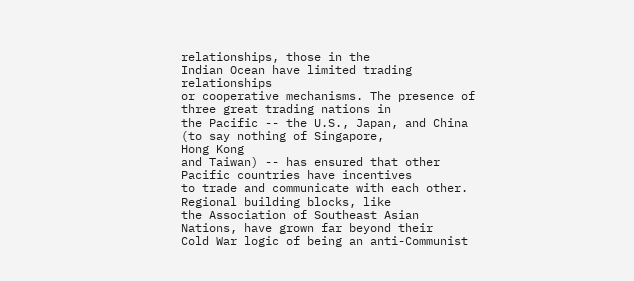relationships, those in the
Indian Ocean have limited trading relationships
or cooperative mechanisms. The presence of three great trading nations in
the Pacific -- the U.S., Japan, and China (to say nothing of Singapore,
Hong Kong
and Taiwan) -- has ensured that other Pacific countries have incentives
to trade and communicate with each other. Regional building blocks, like
the Association of Southeast Asian Nations, have grown far beyond their
Cold War logic of being an anti-Communist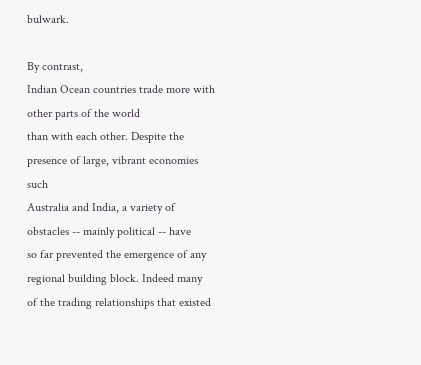bulwark.

By contrast,
Indian Ocean countries trade more with other parts of the world
than with each other. Despite the presence of large, vibrant economies such
Australia and India, a variety of obstacles -- mainly political -- have
so far prevented the emergence of any regional building block. Indeed many
of the trading relationships that existed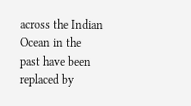across the Indian Ocean in the
past have been replaced by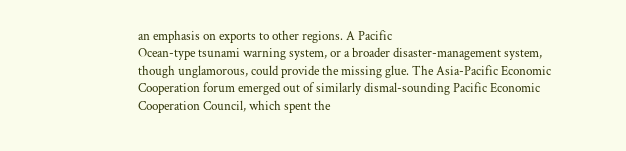an emphasis on exports to other regions. A Pacific
Ocean-type tsunami warning system, or a broader disaster-management system,
though unglamorous, could provide the missing glue. The Asia-Pacific Economic
Cooperation forum emerged out of similarly dismal-sounding Pacific Economic
Cooperation Council, which spent the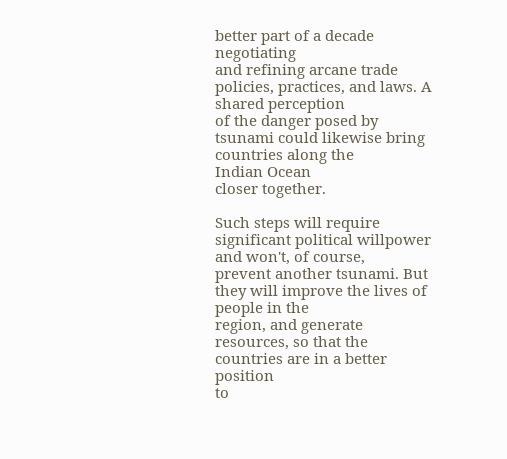better part of a decade negotiating
and refining arcane trade policies, practices, and laws. A shared perception
of the danger posed by tsunami could likewise bring countries along the
Indian Ocean
closer together.

Such steps will require significant political willpower and won't, of course,
prevent another tsunami. But they will improve the lives of people in the
region, and generate resources, so that the countries are in a better position
to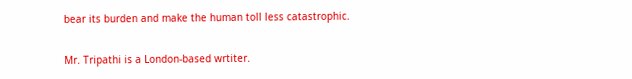bear its burden and make the human toll less catastrophic.

Mr. Tripathi is a London-based wrtiter.